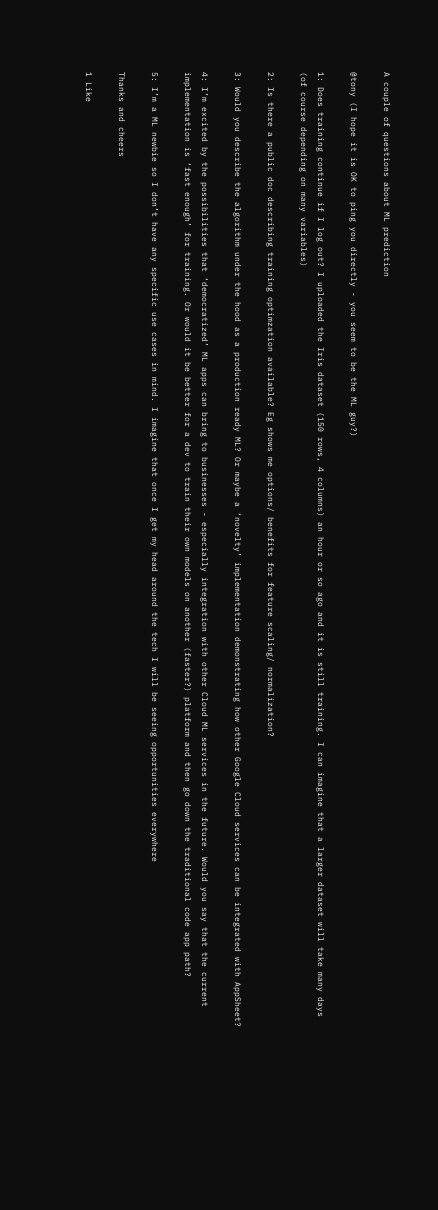A couple of questions about ML prediction

@tony (I hope it is OK to ping you directly - you seem to be the ML guy?)

1: Does training continue if I log out? I uploaded the Iris dataset (150 rows, 4 columns) an hour or so ago and it is still training. I can imagine that a larger dataset will take many days (of course depending on many variables)

2: Is there a public doc describing training optimzation available? Eg shows me options/ benefits for feature scaling/ normalization?

3: Would you describe the algorithm under the hood as a production ready ML? Or maybe a ‘novelty’ implementation demonstrating how other Google Cloud services can be integrated with AppSheet?

4: I’m excited by the possibilities that ‘democratized’ ML apps can bring to businesses - especially integration with other Cloud ML services in the future. Would you say that the current implementation is ‘fast enough’ for training. Or would it be better for a dev to train their own models on another (faster?) platform and then go down the traditional code app path?

5: I’m a ML newbie so I don’t have any specific use cases in mind. I imagine that once I get my head around the tech I will be seeing opportunities everywhere

Thanks and cheers

1 Like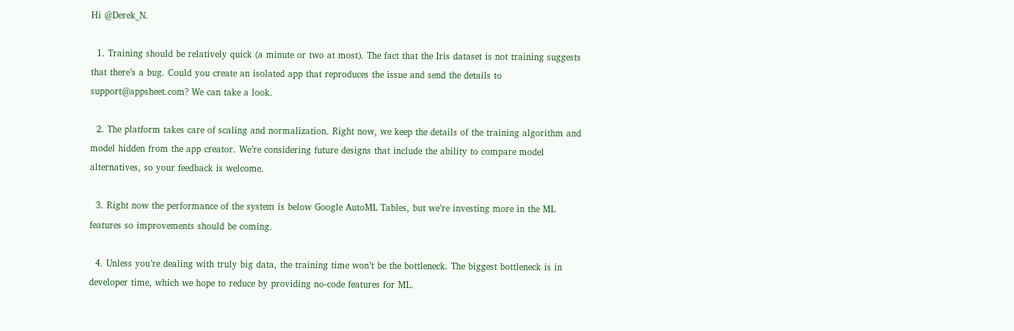Hi @Derek_N.

  1. Training should be relatively quick (a minute or two at most). The fact that the Iris dataset is not training suggests that there’s a bug. Could you create an isolated app that reproduces the issue and send the details to support@appsheet.com? We can take a look.

  2. The platform takes care of scaling and normalization. Right now, we keep the details of the training algorithm and model hidden from the app creator. We’re considering future designs that include the ability to compare model alternatives, so your feedback is welcome.

  3. Right now the performance of the system is below Google AutoML Tables, but we’re investing more in the ML features so improvements should be coming.

  4. Unless you’re dealing with truly big data, the training time won’t be the bottleneck. The biggest bottleneck is in developer time, which we hope to reduce by providing no-code features for ML.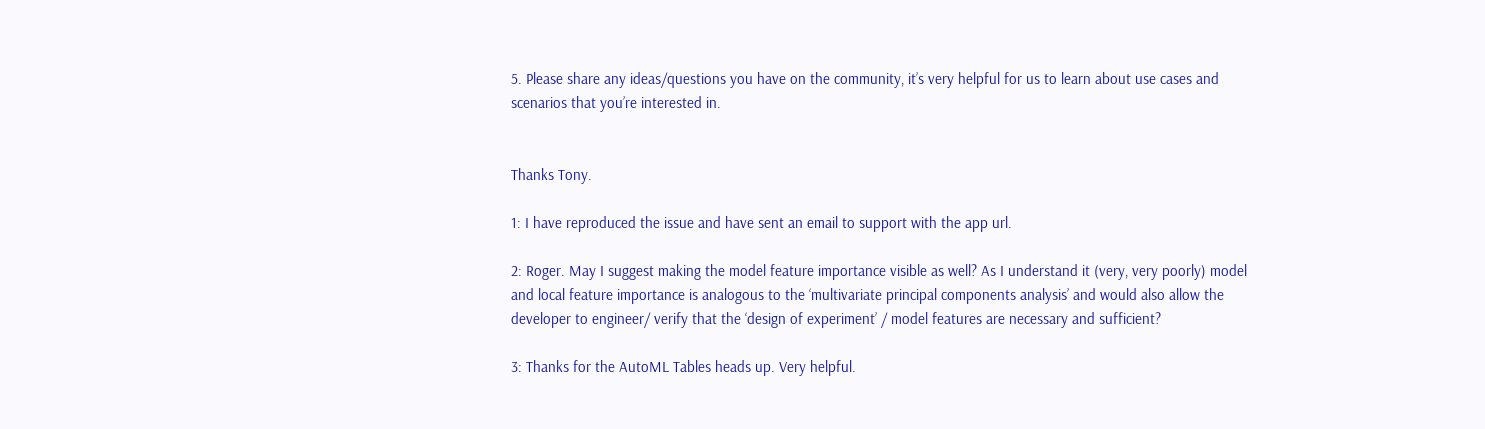5. Please share any ideas/questions you have on the community, it’s very helpful for us to learn about use cases and scenarios that you’re interested in.


Thanks Tony.

1: I have reproduced the issue and have sent an email to support with the app url.

2: Roger. May I suggest making the model feature importance visible as well? As I understand it (very, very poorly) model and local feature importance is analogous to the ‘multivariate principal components analysis’ and would also allow the developer to engineer/ verify that the ‘design of experiment’ / model features are necessary and sufficient?

3: Thanks for the AutoML Tables heads up. Very helpful.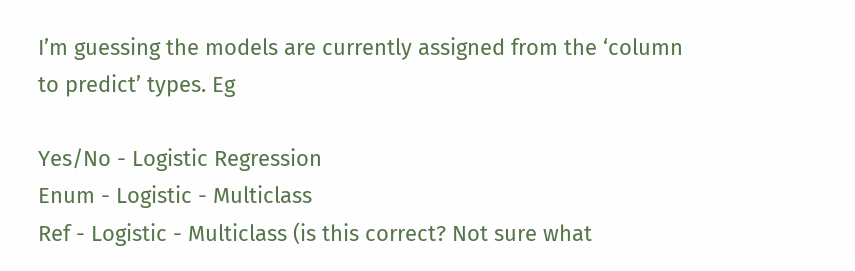I’m guessing the models are currently assigned from the ‘column to predict’ types. Eg

Yes/No - Logistic Regression
Enum - Logistic - Multiclass
Ref - Logistic - Multiclass (is this correct? Not sure what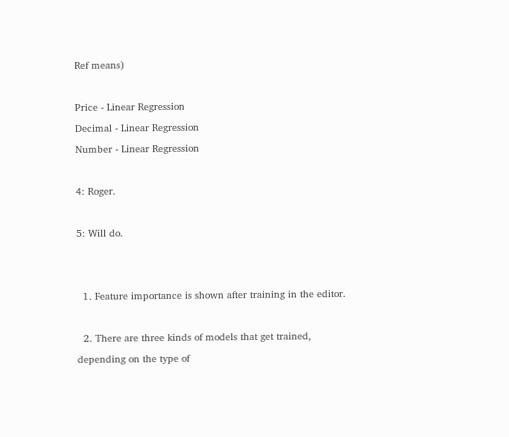Ref means)

Price - Linear Regression
Decimal - Linear Regression
Number - Linear Regression

4: Roger.

5: Will do.


  1. Feature importance is shown after training in the editor.

  2. There are three kinds of models that get trained, depending on the type of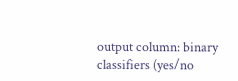output column: binary classifiers (yes/no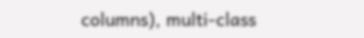columns), multi-class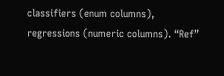classifiers (enum columns), regressions (numeric columns). “Ref”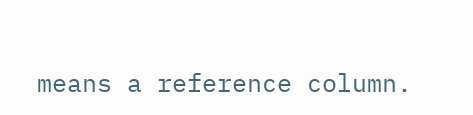means a reference column.